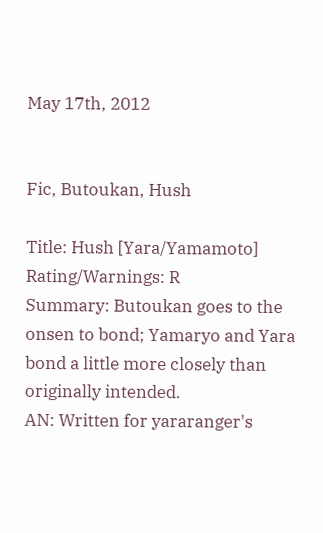May 17th, 2012


Fic, Butoukan, Hush

Title: Hush [Yara/Yamamoto]
Rating/Warnings: R
Summary: Butoukan goes to the onsen to bond; Yamaryo and Yara bond a little more closely than originally intended.
AN: Written for yararanger's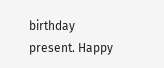birthday present. Happy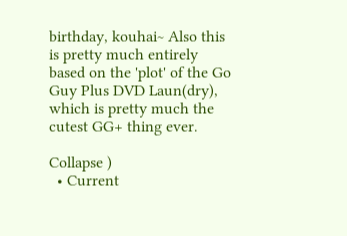birthday, kouhai~ Also this is pretty much entirely based on the 'plot' of the Go Guy Plus DVD Laun(dry), which is pretty much the cutest GG+ thing ever.

Collapse )
  • Current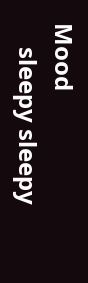Mood
    sleepy sleepy